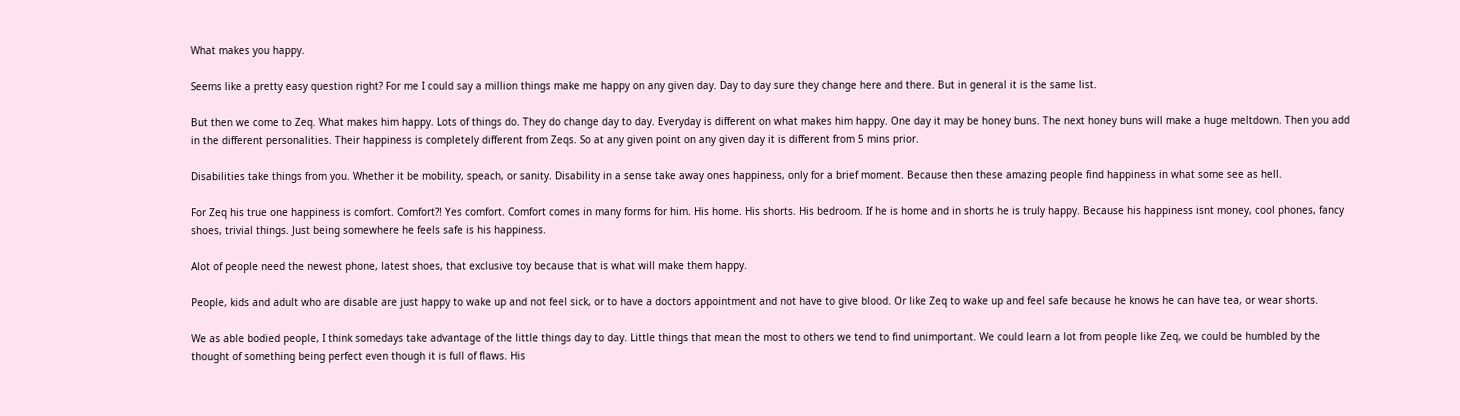What makes you happy.

Seems like a pretty easy question right? For me I could say a million things make me happy on any given day. Day to day sure they change here and there. But in general it is the same list.

But then we come to Zeq. What makes him happy. Lots of things do. They do change day to day. Everyday is different on what makes him happy. One day it may be honey buns. The next honey buns will make a huge meltdown. Then you add in the different personalities. Their happiness is completely different from Zeqs. So at any given point on any given day it is different from 5 mins prior.

Disabilities take things from you. Whether it be mobility, speach, or sanity. Disability in a sense take away ones happiness, only for a brief moment. Because then these amazing people find happiness in what some see as hell.

For Zeq his true one happiness is comfort. Comfort?! Yes comfort. Comfort comes in many forms for him. His home. His shorts. His bedroom. If he is home and in shorts he is truly happy. Because his happiness isnt money, cool phones, fancy shoes, trivial things. Just being somewhere he feels safe is his happiness.

Alot of people need the newest phone, latest shoes, that exclusive toy because that is what will make them happy.

People, kids and adult who are disable are just happy to wake up and not feel sick, or to have a doctors appointment and not have to give blood. Or like Zeq to wake up and feel safe because he knows he can have tea, or wear shorts.

We as able bodied people, I think somedays take advantage of the little things day to day. Little things that mean the most to others we tend to find unimportant. We could learn a lot from people like Zeq, we could be humbled by the thought of something being perfect even though it is full of flaws. His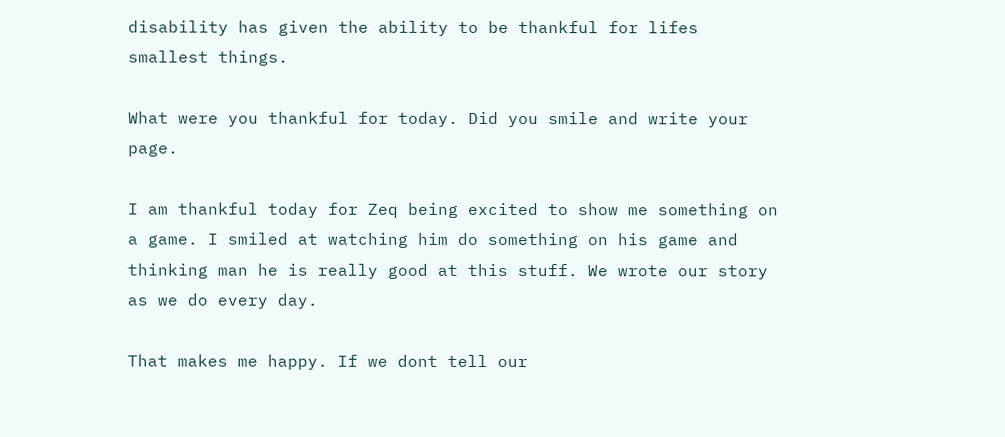disability has given the ability to be thankful for lifes smallest things.

What were you thankful for today. Did you smile and write your page.

I am thankful today for Zeq being excited to show me something on a game. I smiled at watching him do something on his game and thinking man he is really good at this stuff. We wrote our story as we do every day.

That makes me happy. If we dont tell our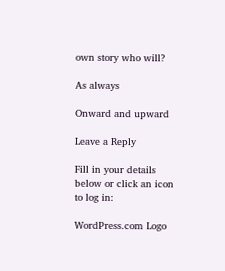own story who will?

As always

Onward and upward

Leave a Reply

Fill in your details below or click an icon to log in:

WordPress.com Logo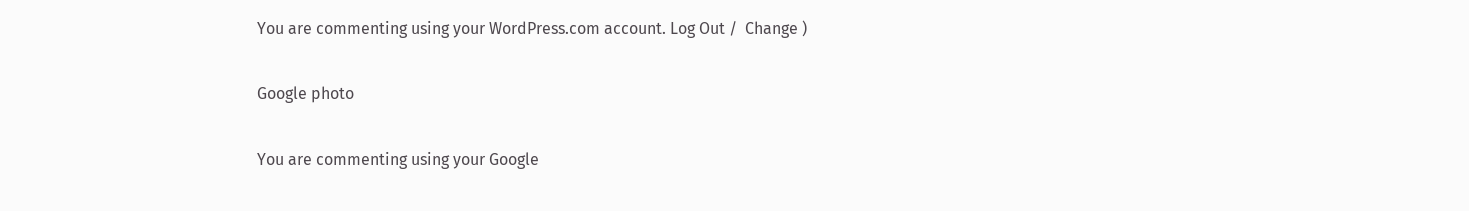You are commenting using your WordPress.com account. Log Out /  Change )

Google photo

You are commenting using your Google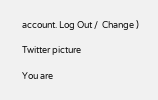account. Log Out /  Change )

Twitter picture

You are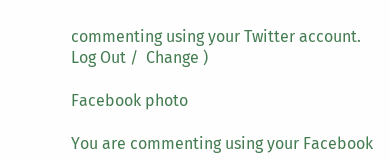commenting using your Twitter account. Log Out /  Change )

Facebook photo

You are commenting using your Facebook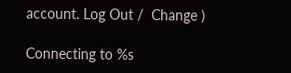account. Log Out /  Change )

Connecting to %s